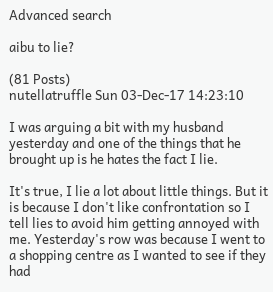Advanced search

aibu to lie?

(81 Posts)
nutellatruffle Sun 03-Dec-17 14:23:10

I was arguing a bit with my husband yesterday and one of the things that he brought up is he hates the fact I lie.

It's true, I lie a lot about little things. But it is because I don't like confrontation so I tell lies to avoid him getting annoyed with me. Yesterday's row was because I went to a shopping centre as I wanted to see if they had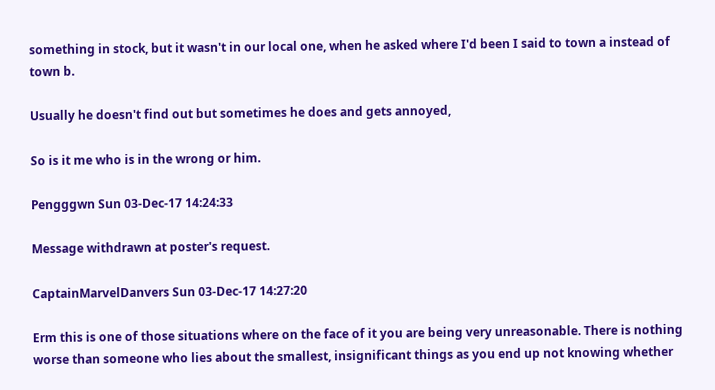something in stock, but it wasn't in our local one, when he asked where I'd been I said to town a instead of town b.

Usually he doesn't find out but sometimes he does and gets annoyed,

So is it me who is in the wrong or him.

Pengggwn Sun 03-Dec-17 14:24:33

Message withdrawn at poster's request.

CaptainMarvelDanvers Sun 03-Dec-17 14:27:20

Erm this is one of those situations where on the face of it you are being very unreasonable. There is nothing worse than someone who lies about the smallest, insignificant things as you end up not knowing whether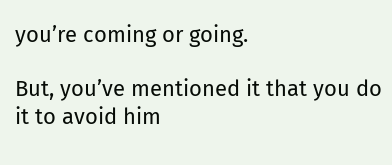you’re coming or going.

But, you’ve mentioned it that you do it to avoid him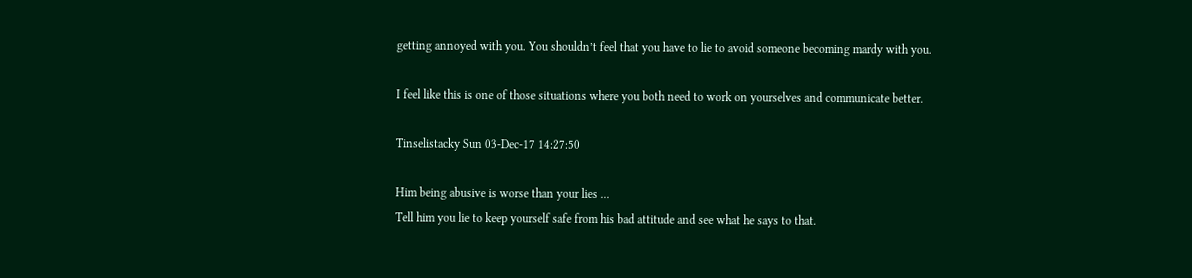getting annoyed with you. You shouldn’t feel that you have to lie to avoid someone becoming mardy with you.

I feel like this is one of those situations where you both need to work on yourselves and communicate better.

Tinselistacky Sun 03-Dec-17 14:27:50

Him being abusive is worse than your lies ...
Tell him you lie to keep yourself safe from his bad attitude and see what he says to that.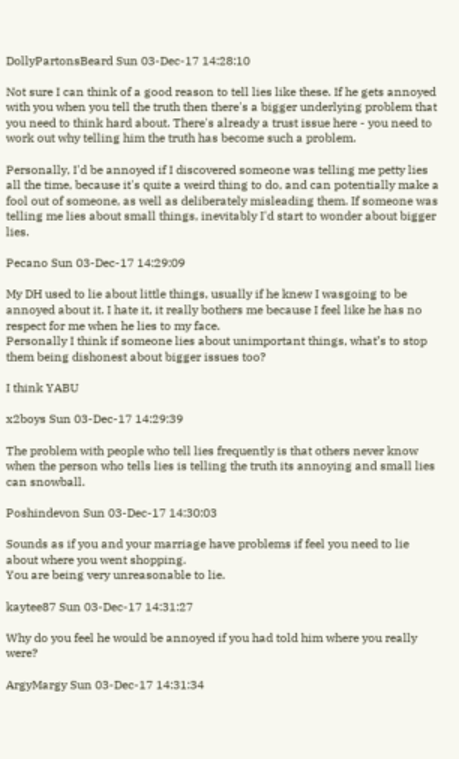DollyPartonsBeard Sun 03-Dec-17 14:28:10

Not sure I can think of a good reason to tell lies like these. If he gets annoyed with you when you tell the truth then there's a bigger underlying problem that you need to think hard about. There's already a trust issue here - you need to work out why telling him the truth has become such a problem.

Personally, I'd be annoyed if I discovered someone was telling me petty lies all the time, because it's quite a weird thing to do, and can potentially make a fool out of someone, as well as deliberately misleading them. If someone was telling me lies about small things, inevitably I'd start to wonder about bigger lies.

Pecano Sun 03-Dec-17 14:29:09

My DH used to lie about little things, usually if he knew I wasgoing to be annoyed about it. I hate it, it really bothers me because I feel like he has no respect for me when he lies to my face.
Personally I think if someone lies about unimportant things, what’s to stop them being dishonest about bigger issues too?

I think YABU

x2boys Sun 03-Dec-17 14:29:39

The problem with people who tell lies frequently is that others never know when the person who tells lies is telling the truth its annoying and small lies can snowball.

Poshindevon Sun 03-Dec-17 14:30:03

Sounds as if you and your marriage have problems if feel you need to lie about where you went shopping.
You are being very unreasonable to lie.

kaytee87 Sun 03-Dec-17 14:31:27

Why do you feel he would be annoyed if you had told him where you really were?

ArgyMargy Sun 03-Dec-17 14:31:34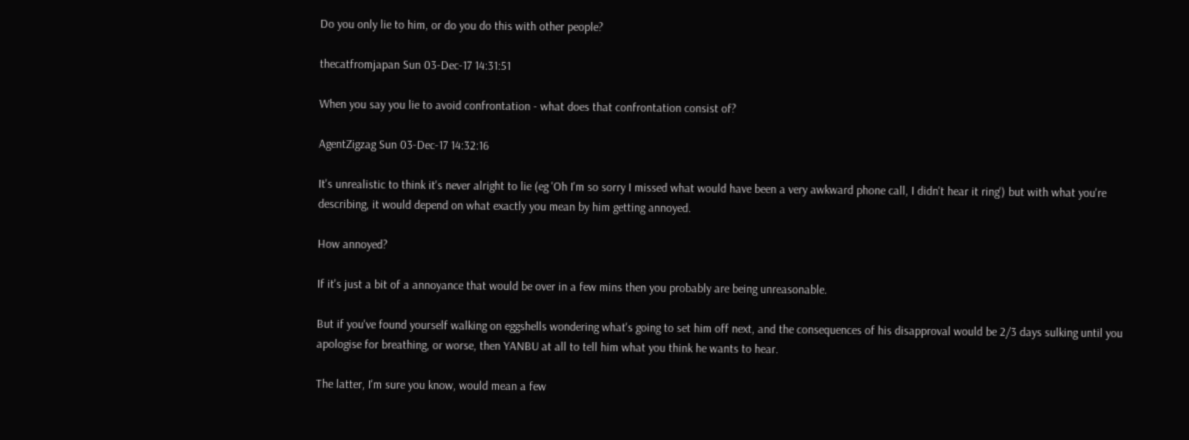Do you only lie to him, or do you do this with other people?

thecatfromjapan Sun 03-Dec-17 14:31:51

When you say you lie to avoid confrontation - what does that confrontation consist of?

AgentZigzag Sun 03-Dec-17 14:32:16

It's unrealistic to think it's never alright to lie (eg 'Oh I'm so sorry I missed what would have been a very awkward phone call, I didn't hear it ring') but with what you're describing, it would depend on what exactly you mean by him getting annoyed.

How annoyed?

If it's just a bit of a annoyance that would be over in a few mins then you probably are being unreasonable.

But if you've found yourself walking on eggshells wondering what's going to set him off next, and the consequences of his disapproval would be 2/3 days sulking until you apologise for breathing, or worse, then YANBU at all to tell him what you think he wants to hear.

The latter, I'm sure you know, would mean a few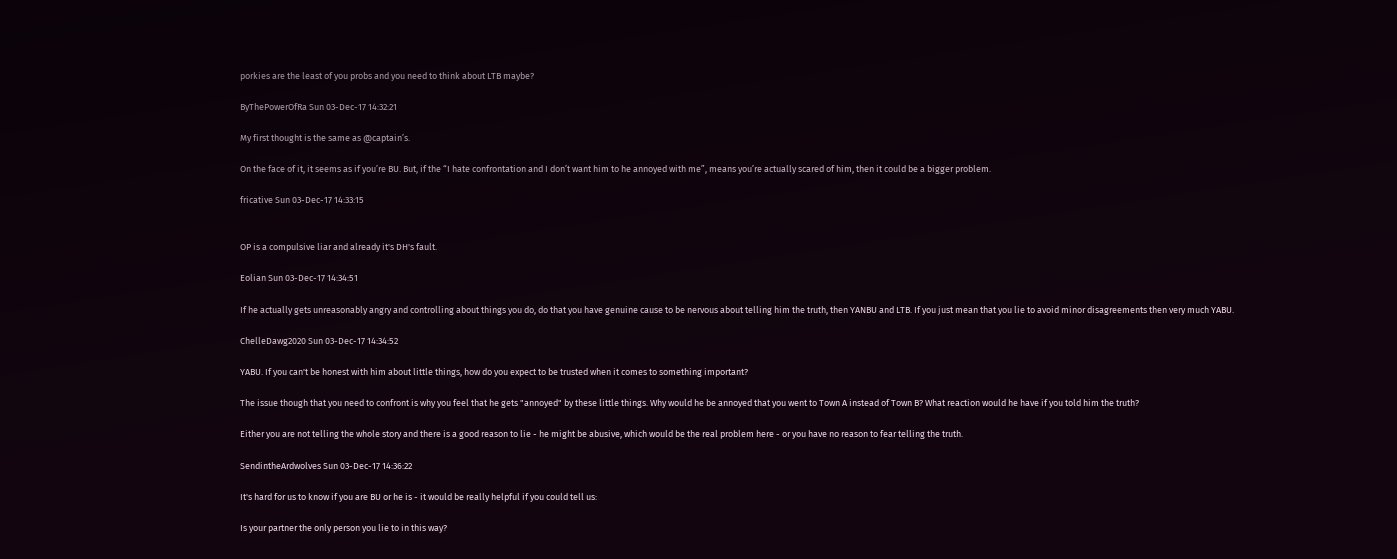porkies are the least of you probs and you need to think about LTB maybe?

ByThePowerOfRa Sun 03-Dec-17 14:32:21

My first thought is the same as @captain’s.

On the face of it, it seems as if you’re BU. But, if the “I hate confrontation and I don’t want him to he annoyed with me”, means you’re actually scared of him, then it could be a bigger problem.

fricative Sun 03-Dec-17 14:33:15


OP is a compulsive liar and already it's DH's fault.

Eolian Sun 03-Dec-17 14:34:51

If he actually gets unreasonably angry and controlling about things you do, do that you have genuine cause to be nervous about telling him the truth, then YANBU and LTB. If you just mean that you lie to avoid minor disagreements then very much YABU.

ChelleDawg2020 Sun 03-Dec-17 14:34:52

YABU. If you can't be honest with him about little things, how do you expect to be trusted when it comes to something important?

The issue though that you need to confront is why you feel that he gets "annoyed" by these little things. Why would he be annoyed that you went to Town A instead of Town B? What reaction would he have if you told him the truth?

Either you are not telling the whole story and there is a good reason to lie - he might be abusive, which would be the real problem here - or you have no reason to fear telling the truth.

SendintheArdwolves Sun 03-Dec-17 14:36:22

It's hard for us to know if you are BU or he is - it would be really helpful if you could tell us:

Is your partner the only person you lie to in this way?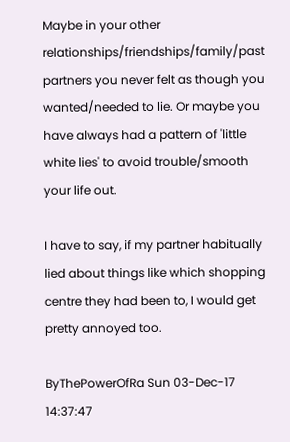Maybe in your other relationships/friendships/family/past partners you never felt as though you wanted/needed to lie. Or maybe you have always had a pattern of 'little white lies' to avoid trouble/smooth your life out.

I have to say, if my partner habitually lied about things like which shopping centre they had been to, I would get pretty annoyed too.

ByThePowerOfRa Sun 03-Dec-17 14:37:47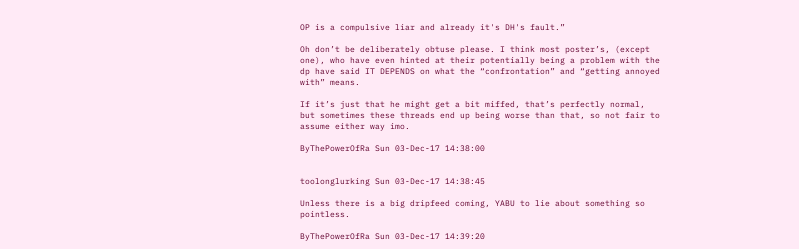OP is a compulsive liar and already it's DH's fault.”

Oh don’t be deliberately obtuse please. I think most poster’s, (except one), who have even hinted at their potentially being a problem with the dp have said IT DEPENDS on what the “confrontation” and “getting annoyed with” means.

If it’s just that he might get a bit miffed, that’s perfectly normal, but sometimes these threads end up being worse than that, so not fair to assume either way imo.

ByThePowerOfRa Sun 03-Dec-17 14:38:00


toolonglurking Sun 03-Dec-17 14:38:45

Unless there is a big dripfeed coming, YABU to lie about something so pointless.

ByThePowerOfRa Sun 03-Dec-17 14:39:20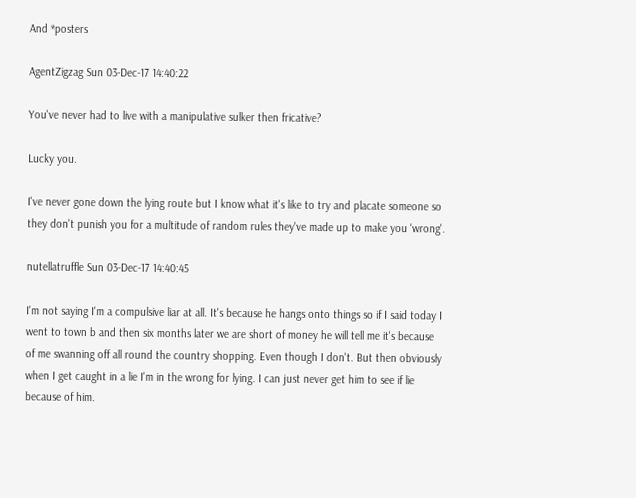And *posters

AgentZigzag Sun 03-Dec-17 14:40:22

You've never had to live with a manipulative sulker then fricative?

Lucky you.

I've never gone down the lying route but I know what it's like to try and placate someone so they don't punish you for a multitude of random rules they've made up to make you 'wrong'.

nutellatruffle Sun 03-Dec-17 14:40:45

I'm not saying I'm a compulsive liar at all. It's because he hangs onto things so if I said today I went to town b and then six months later we are short of money he will tell me it's because of me swanning off all round the country shopping. Even though I don't. But then obviously when I get caught in a lie I'm in the wrong for lying. I can just never get him to see if lie because of him.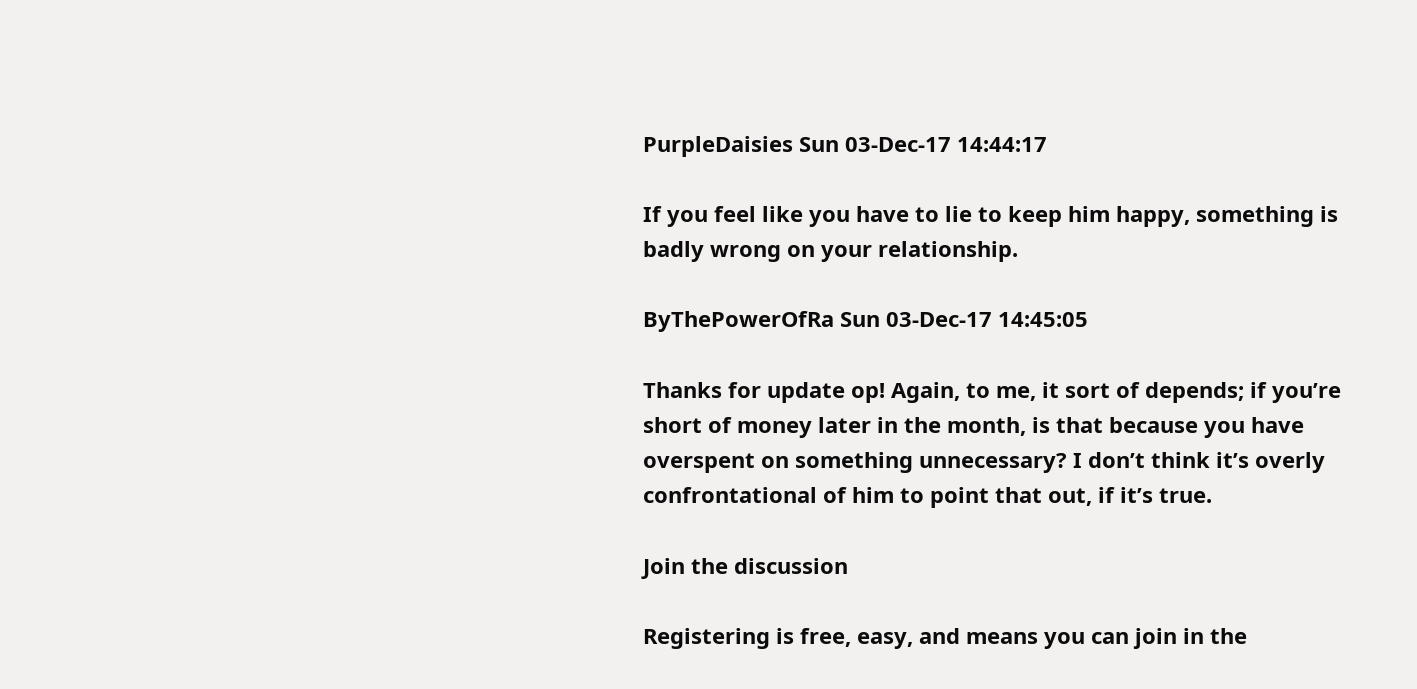PurpleDaisies Sun 03-Dec-17 14:44:17

If you feel like you have to lie to keep him happy, something is badly wrong on your relationship.

ByThePowerOfRa Sun 03-Dec-17 14:45:05

Thanks for update op! Again, to me, it sort of depends; if you’re short of money later in the month, is that because you have overspent on something unnecessary? I don’t think it’s overly confrontational of him to point that out, if it’s true.

Join the discussion

Registering is free, easy, and means you can join in the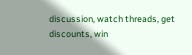discussion, watch threads, get discounts, win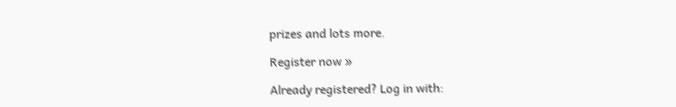prizes and lots more.

Register now »

Already registered? Log in with: